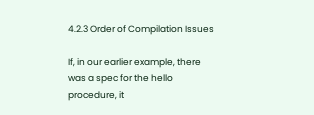4.2.3 Order of Compilation Issues

If, in our earlier example, there was a spec for the hello procedure, it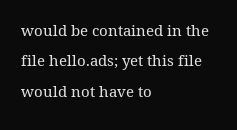would be contained in the file hello.ads; yet this file would not have to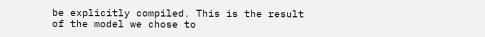be explicitly compiled. This is the result of the model we chose to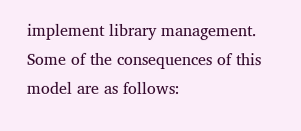implement library management. Some of the consequences of this model are as follows: